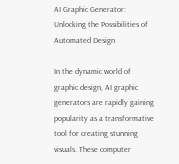AI Graphic Generator: Unlocking the Possibilities of Automated Design

In the dynamic world of graphic design, AI graphic generators are rapidly gaining popularity as a transformative tool for creating stunning visuals. These computer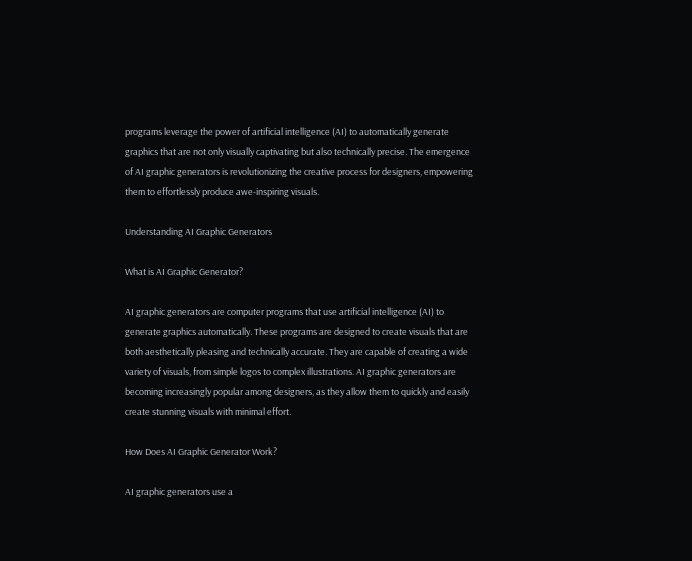programs leverage the power of artificial intelligence (AI) to automatically generate graphics that are not only visually captivating but also technically precise. The emergence of AI graphic generators is revolutionizing the creative process for designers, empowering them to effortlessly produce awe-inspiring visuals.

Understanding AI Graphic Generators

What is AI Graphic Generator?

AI graphic generators are computer programs that use artificial intelligence (AI) to generate graphics automatically. These programs are designed to create visuals that are both aesthetically pleasing and technically accurate. They are capable of creating a wide variety of visuals, from simple logos to complex illustrations. AI graphic generators are becoming increasingly popular among designers, as they allow them to quickly and easily create stunning visuals with minimal effort.

How Does AI Graphic Generator Work?

AI graphic generators use a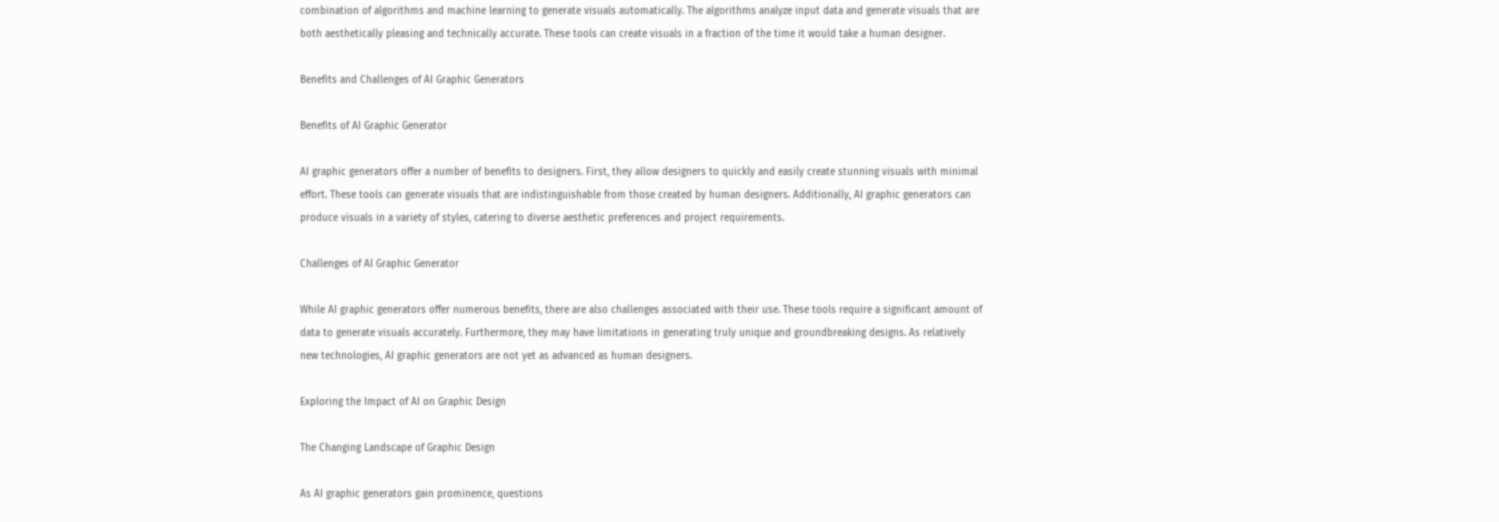combination of algorithms and machine learning to generate visuals automatically. The algorithms analyze input data and generate visuals that are both aesthetically pleasing and technically accurate. These tools can create visuals in a fraction of the time it would take a human designer.

Benefits and Challenges of AI Graphic Generators

Benefits of AI Graphic Generator

AI graphic generators offer a number of benefits to designers. First, they allow designers to quickly and easily create stunning visuals with minimal effort. These tools can generate visuals that are indistinguishable from those created by human designers. Additionally, AI graphic generators can produce visuals in a variety of styles, catering to diverse aesthetic preferences and project requirements.

Challenges of AI Graphic Generator

While AI graphic generators offer numerous benefits, there are also challenges associated with their use. These tools require a significant amount of data to generate visuals accurately. Furthermore, they may have limitations in generating truly unique and groundbreaking designs. As relatively new technologies, AI graphic generators are not yet as advanced as human designers.

Exploring the Impact of AI on Graphic Design

The Changing Landscape of Graphic Design

As AI graphic generators gain prominence, questions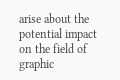arise about the potential impact on the field of graphic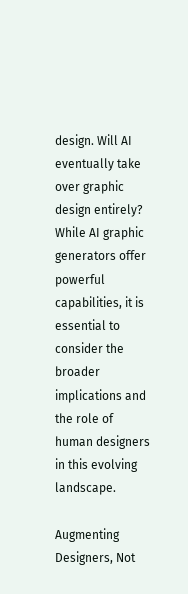design. Will AI eventually take over graphic design entirely? While AI graphic generators offer powerful capabilities, it is essential to consider the broader implications and the role of human designers in this evolving landscape.

Augmenting Designers, Not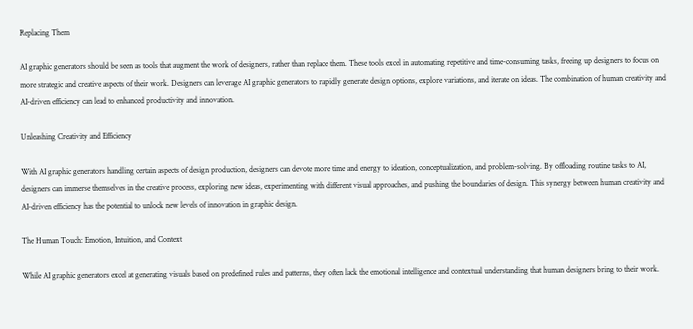Replacing Them

AI graphic generators should be seen as tools that augment the work of designers, rather than replace them. These tools excel in automating repetitive and time-consuming tasks, freeing up designers to focus on more strategic and creative aspects of their work. Designers can leverage AI graphic generators to rapidly generate design options, explore variations, and iterate on ideas. The combination of human creativity and AI-driven efficiency can lead to enhanced productivity and innovation.

Unleashing Creativity and Efficiency

With AI graphic generators handling certain aspects of design production, designers can devote more time and energy to ideation, conceptualization, and problem-solving. By offloading routine tasks to AI, designers can immerse themselves in the creative process, exploring new ideas, experimenting with different visual approaches, and pushing the boundaries of design. This synergy between human creativity and AI-driven efficiency has the potential to unlock new levels of innovation in graphic design.

The Human Touch: Emotion, Intuition, and Context

While AI graphic generators excel at generating visuals based on predefined rules and patterns, they often lack the emotional intelligence and contextual understanding that human designers bring to their work.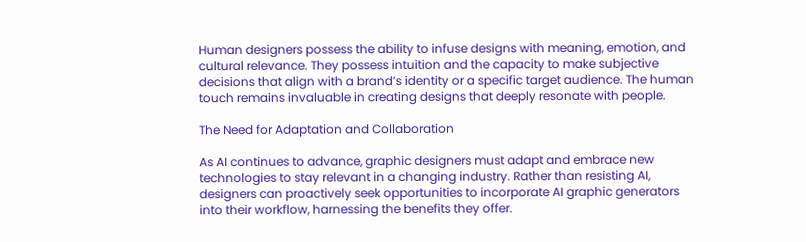Human designers possess the ability to infuse designs with meaning, emotion, and cultural relevance. They possess intuition and the capacity to make subjective decisions that align with a brand’s identity or a specific target audience. The human touch remains invaluable in creating designs that deeply resonate with people.

The Need for Adaptation and Collaboration

As AI continues to advance, graphic designers must adapt and embrace new technologies to stay relevant in a changing industry. Rather than resisting AI, designers can proactively seek opportunities to incorporate AI graphic generators into their workflow, harnessing the benefits they offer.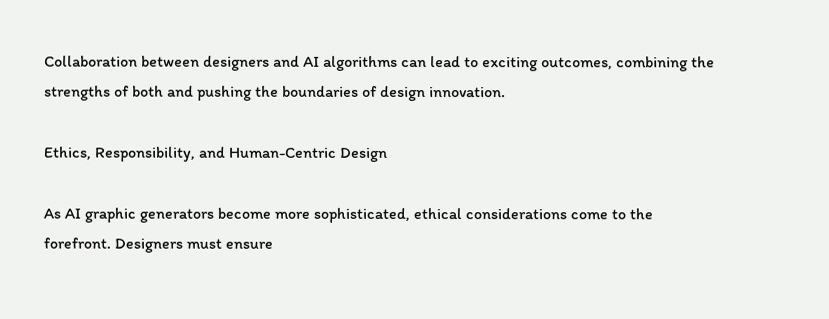Collaboration between designers and AI algorithms can lead to exciting outcomes, combining the strengths of both and pushing the boundaries of design innovation.

Ethics, Responsibility, and Human-Centric Design

As AI graphic generators become more sophisticated, ethical considerations come to the forefront. Designers must ensure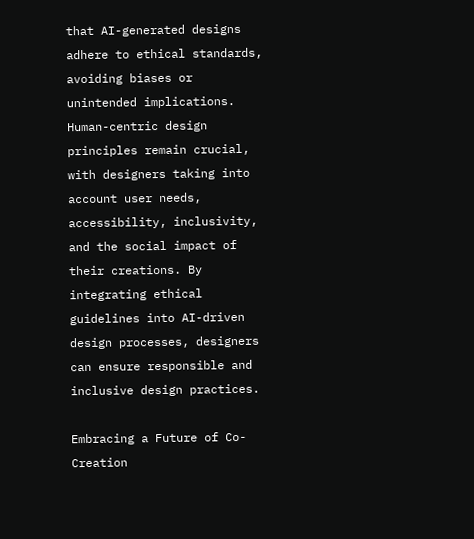that AI-generated designs adhere to ethical standards, avoiding biases or unintended implications. Human-centric design principles remain crucial, with designers taking into account user needs, accessibility, inclusivity, and the social impact of their creations. By integrating ethical guidelines into AI-driven design processes, designers can ensure responsible and inclusive design practices.

Embracing a Future of Co-Creation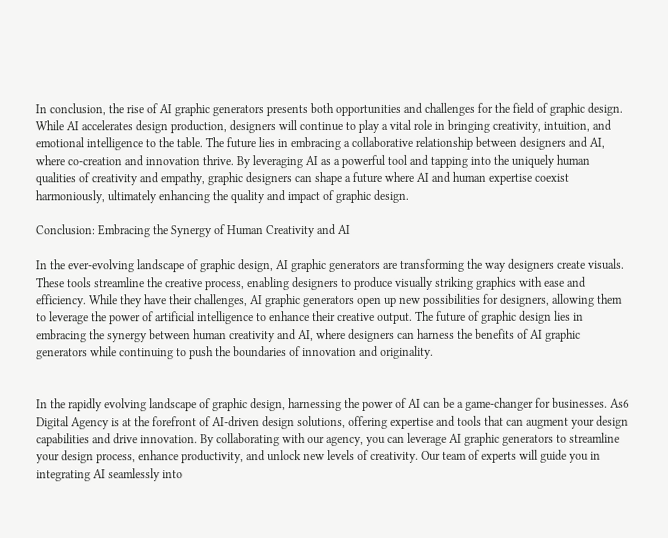In conclusion, the rise of AI graphic generators presents both opportunities and challenges for the field of graphic design. While AI accelerates design production, designers will continue to play a vital role in bringing creativity, intuition, and emotional intelligence to the table. The future lies in embracing a collaborative relationship between designers and AI, where co-creation and innovation thrive. By leveraging AI as a powerful tool and tapping into the uniquely human qualities of creativity and empathy, graphic designers can shape a future where AI and human expertise coexist harmoniously, ultimately enhancing the quality and impact of graphic design.

Conclusion: Embracing the Synergy of Human Creativity and AI

In the ever-evolving landscape of graphic design, AI graphic generators are transforming the way designers create visuals. These tools streamline the creative process, enabling designers to produce visually striking graphics with ease and efficiency. While they have their challenges, AI graphic generators open up new possibilities for designers, allowing them to leverage the power of artificial intelligence to enhance their creative output. The future of graphic design lies in embracing the synergy between human creativity and AI, where designers can harness the benefits of AI graphic generators while continuing to push the boundaries of innovation and originality.


In the rapidly evolving landscape of graphic design, harnessing the power of AI can be a game-changer for businesses. As6 Digital Agency is at the forefront of AI-driven design solutions, offering expertise and tools that can augment your design capabilities and drive innovation. By collaborating with our agency, you can leverage AI graphic generators to streamline your design process, enhance productivity, and unlock new levels of creativity. Our team of experts will guide you in integrating AI seamlessly into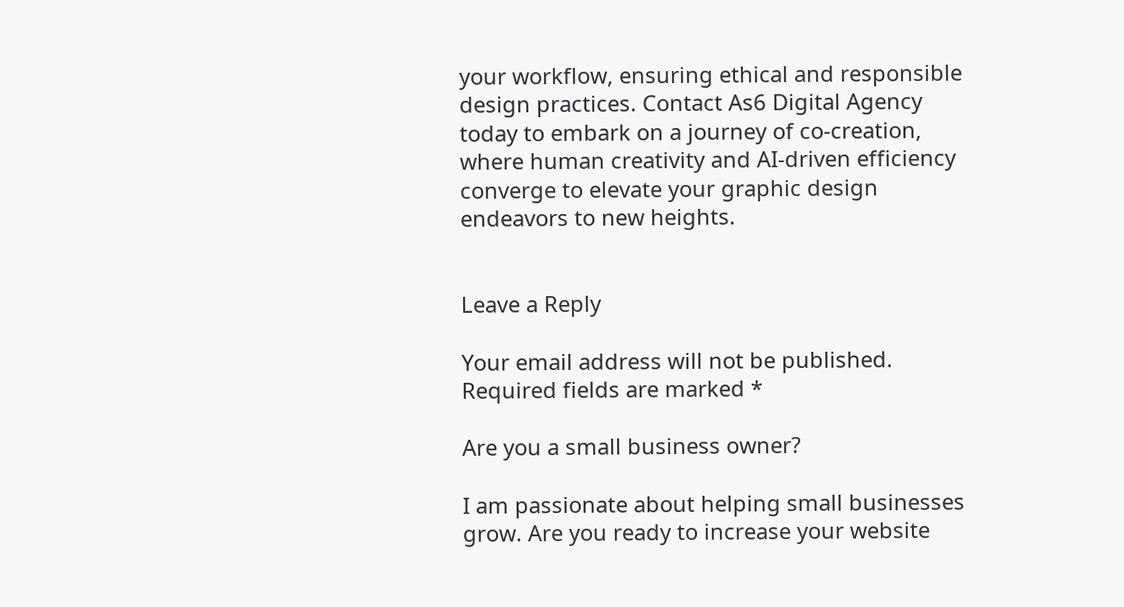your workflow, ensuring ethical and responsible design practices. Contact As6 Digital Agency today to embark on a journey of co-creation, where human creativity and AI-driven efficiency converge to elevate your graphic design endeavors to new heights.


Leave a Reply

Your email address will not be published. Required fields are marked *

Are you a small business owner?

I am passionate about helping small businesses grow. Are you ready to increase your website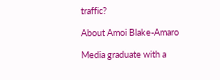traffic?

About Amoi Blake-Amaro

Media graduate with a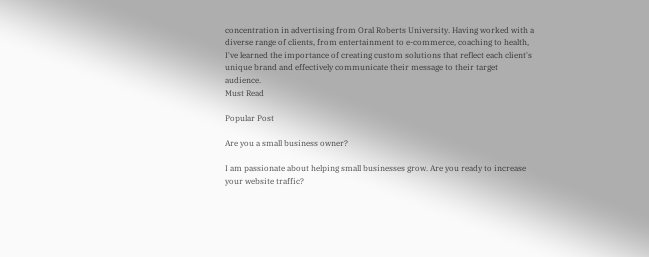concentration in advertising from Oral Roberts University. Having worked with a diverse range of clients, from entertainment to e-commerce, coaching to health, I've learned the importance of creating custom solutions that reflect each client's unique brand and effectively communicate their message to their target audience.
Must Read

Popular Post

Are you a small business owner?

I am passionate about helping small businesses grow. Are you ready to increase your website traffic?